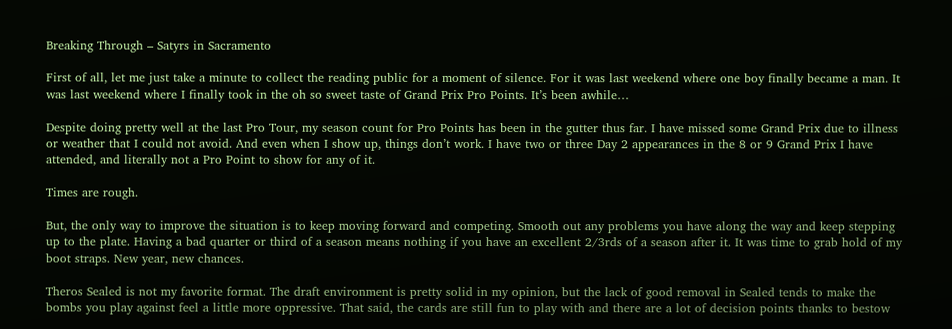Breaking Through – Satyrs in Sacramento

First of all, let me just take a minute to collect the reading public for a moment of silence. For it was last weekend where one boy finally became a man. It was last weekend where I finally took in the oh so sweet taste of Grand Prix Pro Points. It’s been awhile…

Despite doing pretty well at the last Pro Tour, my season count for Pro Points has been in the gutter thus far. I have missed some Grand Prix due to illness or weather that I could not avoid. And even when I show up, things don’t work. I have two or three Day 2 appearances in the 8 or 9 Grand Prix I have attended, and literally not a Pro Point to show for any of it.

Times are rough.

But, the only way to improve the situation is to keep moving forward and competing. Smooth out any problems you have along the way and keep stepping up to the plate. Having a bad quarter or third of a season means nothing if you have an excellent 2/3rds of a season after it. It was time to grab hold of my boot straps. New year, new chances.

Theros Sealed is not my favorite format. The draft environment is pretty solid in my opinion, but the lack of good removal in Sealed tends to make the bombs you play against feel a little more oppressive. That said, the cards are still fun to play with and there are a lot of decision points thanks to bestow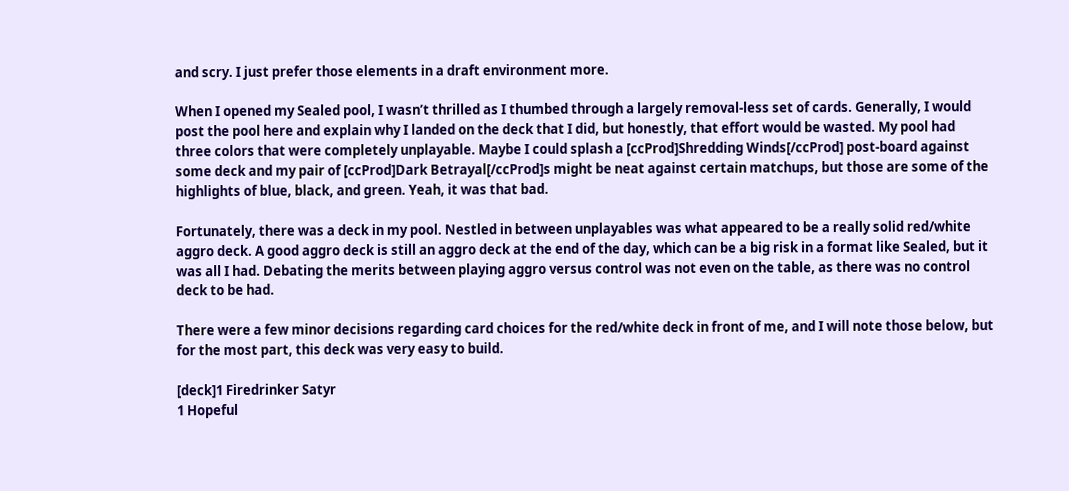and scry. I just prefer those elements in a draft environment more.

When I opened my Sealed pool, I wasn’t thrilled as I thumbed through a largely removal-less set of cards. Generally, I would post the pool here and explain why I landed on the deck that I did, but honestly, that effort would be wasted. My pool had three colors that were completely unplayable. Maybe I could splash a [ccProd]Shredding Winds[/ccProd] post-board against some deck and my pair of [ccProd]Dark Betrayal[/ccProd]s might be neat against certain matchups, but those are some of the highlights of blue, black, and green. Yeah, it was that bad.

Fortunately, there was a deck in my pool. Nestled in between unplayables was what appeared to be a really solid red/white aggro deck. A good aggro deck is still an aggro deck at the end of the day, which can be a big risk in a format like Sealed, but it was all I had. Debating the merits between playing aggro versus control was not even on the table, as there was no control deck to be had.

There were a few minor decisions regarding card choices for the red/white deck in front of me, and I will note those below, but for the most part, this deck was very easy to build.

[deck]1 Firedrinker Satyr
1 Hopeful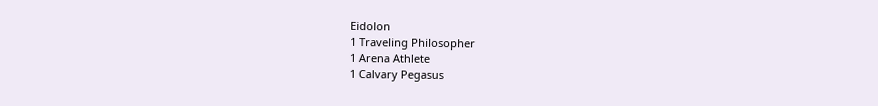Eidolon
1 Traveling Philosopher
1 Arena Athlete
1 Calvary Pegasus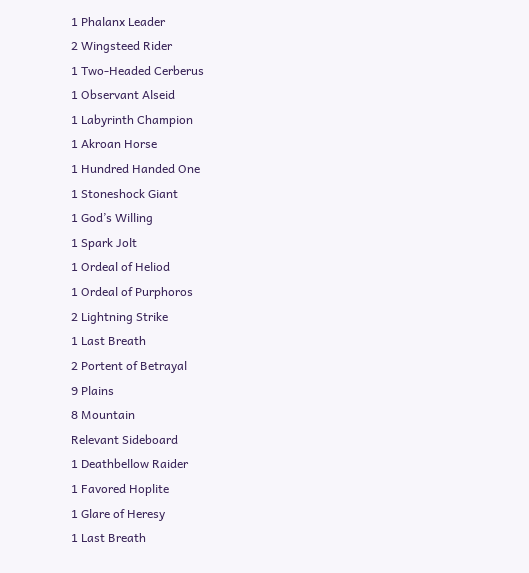1 Phalanx Leader
2 Wingsteed Rider
1 Two-Headed Cerberus
1 Observant Alseid
1 Labyrinth Champion
1 Akroan Horse
1 Hundred Handed One
1 Stoneshock Giant
1 God’s Willing
1 Spark Jolt
1 Ordeal of Heliod
1 Ordeal of Purphoros
2 Lightning Strike
1 Last Breath
2 Portent of Betrayal
9 Plains
8 Mountain
Relevant Sideboard
1 Deathbellow Raider
1 Favored Hoplite
1 Glare of Heresy
1 Last Breath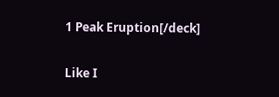1 Peak Eruption[/deck]

Like I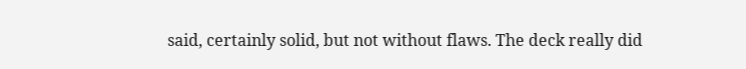said, certainly solid, but not without flaws. The deck really did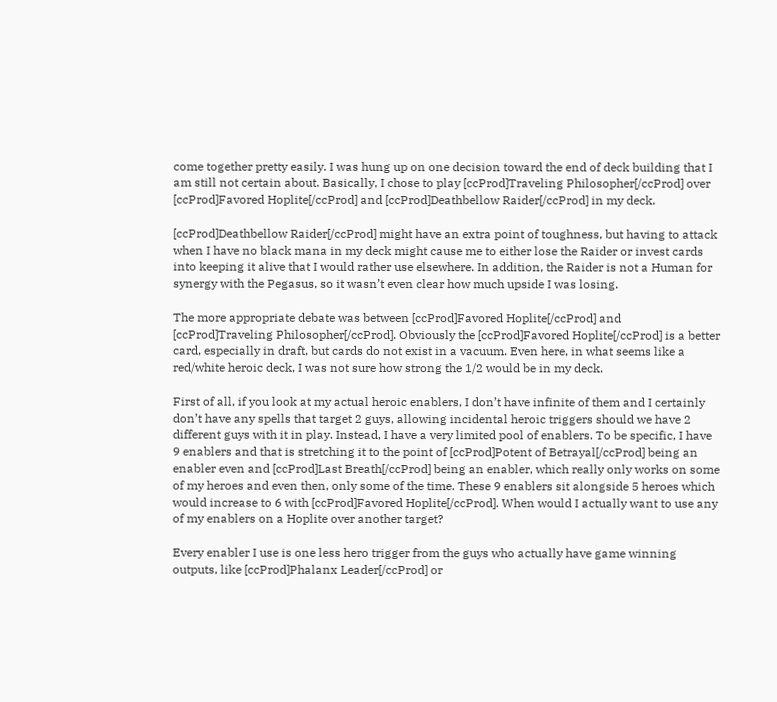come together pretty easily. I was hung up on one decision toward the end of deck building that I am still not certain about. Basically, I chose to play [ccProd]Traveling Philosopher[/ccProd] over [ccProd]Favored Hoplite[/ccProd] and [ccProd]Deathbellow Raider[/ccProd] in my deck.

[ccProd]Deathbellow Raider[/ccProd] might have an extra point of toughness, but having to attack when I have no black mana in my deck might cause me to either lose the Raider or invest cards into keeping it alive that I would rather use elsewhere. In addition, the Raider is not a Human for synergy with the Pegasus, so it wasn’t even clear how much upside I was losing.

The more appropriate debate was between [ccProd]Favored Hoplite[/ccProd] and [ccProd]Traveling Philosopher[/ccProd]. Obviously the [ccProd]Favored Hoplite[/ccProd] is a better card, especially in draft, but cards do not exist in a vacuum. Even here, in what seems like a red/white heroic deck, I was not sure how strong the 1/2 would be in my deck.

First of all, if you look at my actual heroic enablers, I don’t have infinite of them and I certainly don’t have any spells that target 2 guys, allowing incidental heroic triggers should we have 2 different guys with it in play. Instead, I have a very limited pool of enablers. To be specific, I have 9 enablers and that is stretching it to the point of [ccProd]Potent of Betrayal[/ccProd] being an enabler even and [ccProd]Last Breath[/ccProd] being an enabler, which really only works on some of my heroes and even then, only some of the time. These 9 enablers sit alongside 5 heroes which would increase to 6 with [ccProd]Favored Hoplite[/ccProd]. When would I actually want to use any of my enablers on a Hoplite over another target?

Every enabler I use is one less hero trigger from the guys who actually have game winning outputs, like [ccProd]Phalanx Leader[/ccProd] or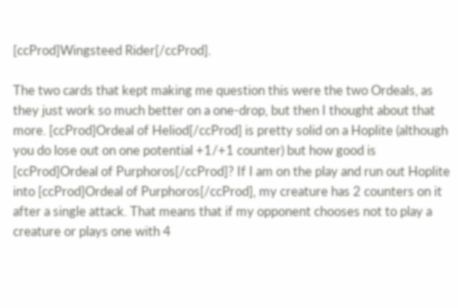[ccProd]Wingsteed Rider[/ccProd].

The two cards that kept making me question this were the two Ordeals, as they just work so much better on a one-drop, but then I thought about that more. [ccProd]Ordeal of Heliod[/ccProd] is pretty solid on a Hoplite (although you do lose out on one potential +1/+1 counter) but how good is [ccProd]Ordeal of Purphoros[/ccProd]? If I am on the play and run out Hoplite into [ccProd]Ordeal of Purphoros[/ccProd], my creature has 2 counters on it after a single attack. That means that if my opponent chooses not to play a creature or plays one with 4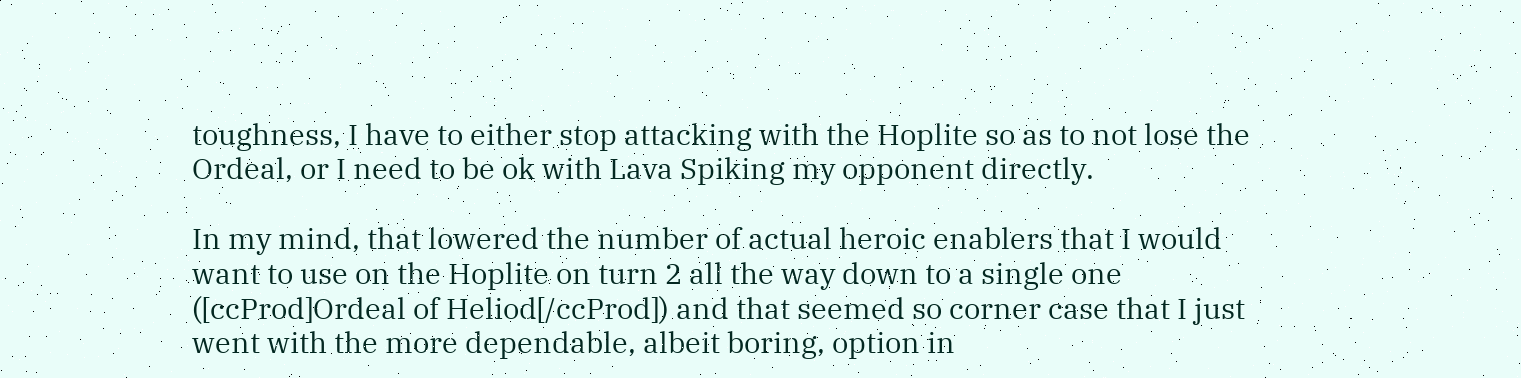toughness, I have to either stop attacking with the Hoplite so as to not lose the Ordeal, or I need to be ok with Lava Spiking my opponent directly.

In my mind, that lowered the number of actual heroic enablers that I would want to use on the Hoplite on turn 2 all the way down to a single one ([ccProd]Ordeal of Heliod[/ccProd]) and that seemed so corner case that I just went with the more dependable, albeit boring, option in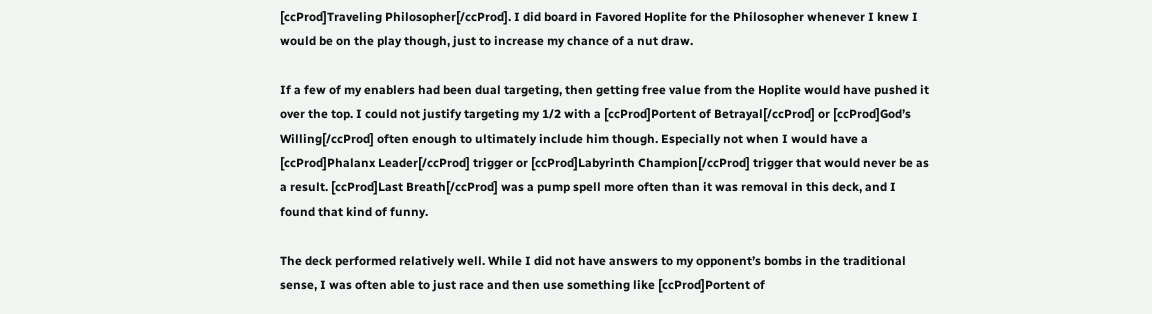[ccProd]Traveling Philosopher[/ccProd]. I did board in Favored Hoplite for the Philosopher whenever I knew I would be on the play though, just to increase my chance of a nut draw.

If a few of my enablers had been dual targeting, then getting free value from the Hoplite would have pushed it over the top. I could not justify targeting my 1/2 with a [ccProd]Portent of Betrayal[/ccProd] or [ccProd]God’s Willing[/ccProd] often enough to ultimately include him though. Especially not when I would have a [ccProd]Phalanx Leader[/ccProd] trigger or [ccProd]Labyrinth Champion[/ccProd] trigger that would never be as a result. [ccProd]Last Breath[/ccProd] was a pump spell more often than it was removal in this deck, and I found that kind of funny.

The deck performed relatively well. While I did not have answers to my opponent’s bombs in the traditional sense, I was often able to just race and then use something like [ccProd]Portent of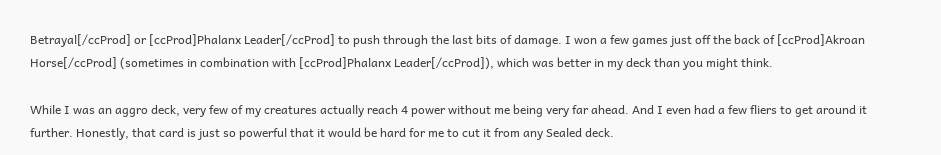Betrayal[/ccProd] or [ccProd]Phalanx Leader[/ccProd] to push through the last bits of damage. I won a few games just off the back of [ccProd]Akroan Horse[/ccProd] (sometimes in combination with [ccProd]Phalanx Leader[/ccProd]), which was better in my deck than you might think.

While I was an aggro deck, very few of my creatures actually reach 4 power without me being very far ahead. And I even had a few fliers to get around it further. Honestly, that card is just so powerful that it would be hard for me to cut it from any Sealed deck.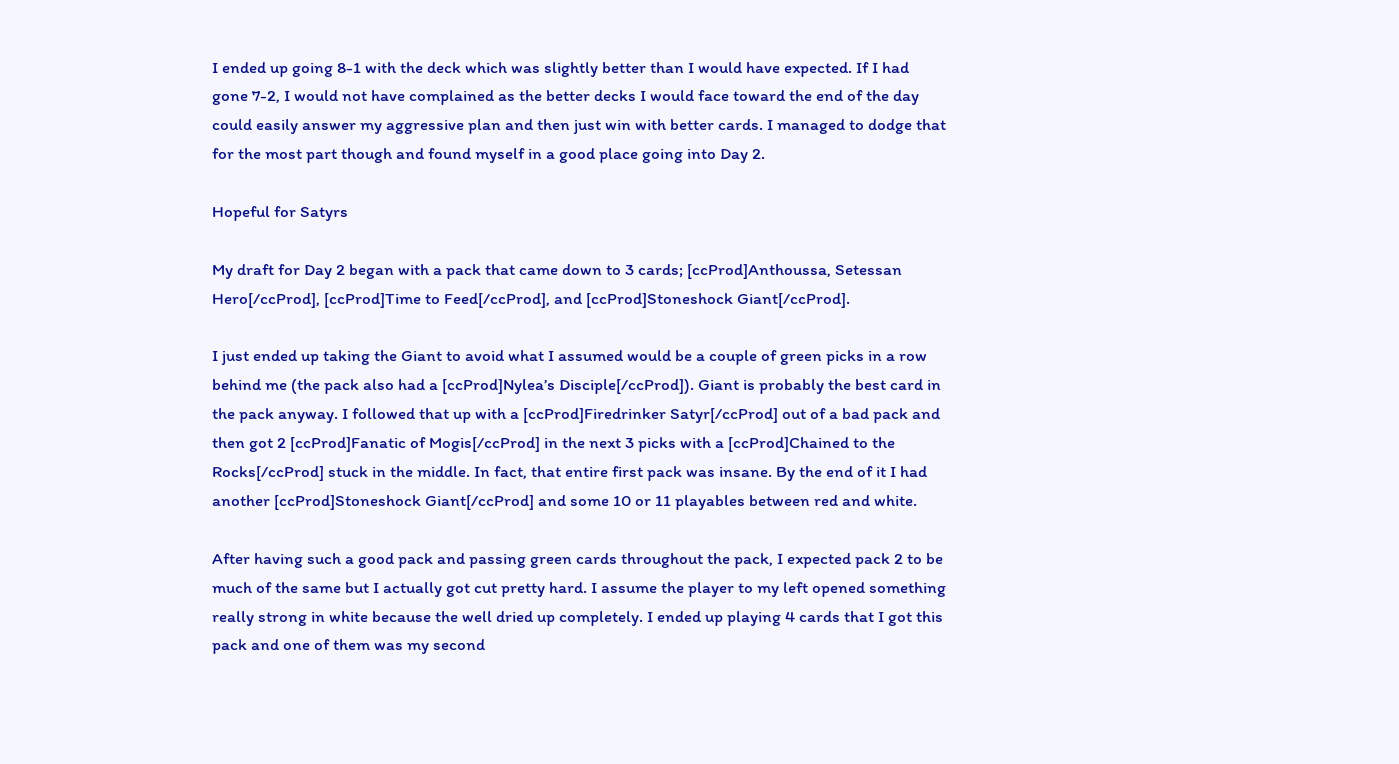I ended up going 8-1 with the deck which was slightly better than I would have expected. If I had gone 7-2, I would not have complained as the better decks I would face toward the end of the day could easily answer my aggressive plan and then just win with better cards. I managed to dodge that for the most part though and found myself in a good place going into Day 2.

Hopeful for Satyrs

My draft for Day 2 began with a pack that came down to 3 cards; [ccProd]Anthoussa, Setessan Hero[/ccProd], [ccProd]Time to Feed[/ccProd], and [ccProd]Stoneshock Giant[/ccProd].

I just ended up taking the Giant to avoid what I assumed would be a couple of green picks in a row behind me (the pack also had a [ccProd]Nylea’s Disciple[/ccProd]). Giant is probably the best card in the pack anyway. I followed that up with a [ccProd]Firedrinker Satyr[/ccProd] out of a bad pack and then got 2 [ccProd]Fanatic of Mogis[/ccProd] in the next 3 picks with a [ccProd]Chained to the Rocks[/ccProd] stuck in the middle. In fact, that entire first pack was insane. By the end of it I had another [ccProd]Stoneshock Giant[/ccProd] and some 10 or 11 playables between red and white.

After having such a good pack and passing green cards throughout the pack, I expected pack 2 to be much of the same but I actually got cut pretty hard. I assume the player to my left opened something really strong in white because the well dried up completely. I ended up playing 4 cards that I got this pack and one of them was my second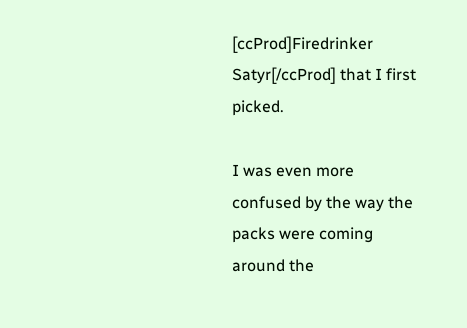[ccProd]Firedrinker Satyr[/ccProd] that I first picked.

I was even more confused by the way the packs were coming around the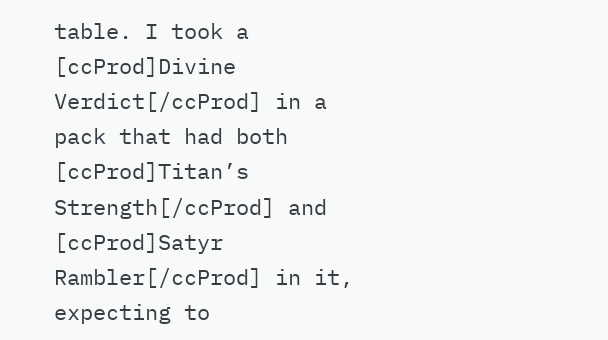table. I took a [ccProd]Divine Verdict[/ccProd] in a pack that had both [ccProd]Titan’s Strength[/ccProd] and [ccProd]Satyr Rambler[/ccProd] in it, expecting to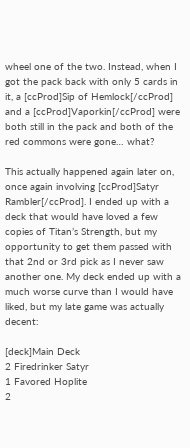wheel one of the two. Instead, when I got the pack back with only 5 cards in it, a [ccProd]Sip of Hemlock[/ccProd] and a [ccProd]Vaporkin[/ccProd] were both still in the pack and both of the red commons were gone… what?

This actually happened again later on, once again involving [ccProd]Satyr Rambler[/ccProd]. I ended up with a deck that would have loved a few copies of Titan’s Strength, but my opportunity to get them passed with that 2nd or 3rd pick as I never saw another one. My deck ended up with a much worse curve than I would have liked, but my late game was actually decent:

[deck]Main Deck
2 Firedrinker Satyr
1 Favored Hoplite
2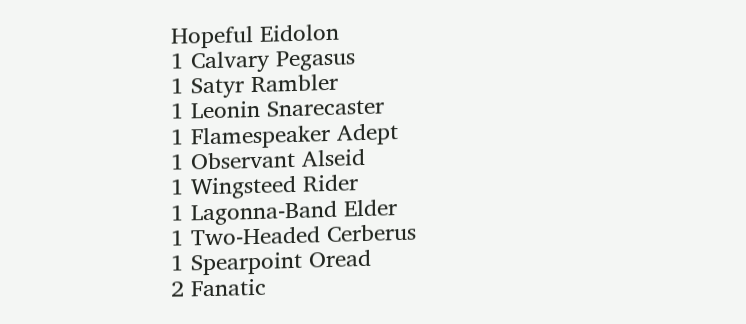Hopeful Eidolon
1 Calvary Pegasus
1 Satyr Rambler
1 Leonin Snarecaster
1 Flamespeaker Adept
1 Observant Alseid
1 Wingsteed Rider
1 Lagonna-Band Elder
1 Two-Headed Cerberus
1 Spearpoint Oread
2 Fanatic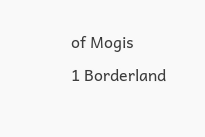of Mogis
1 Borderland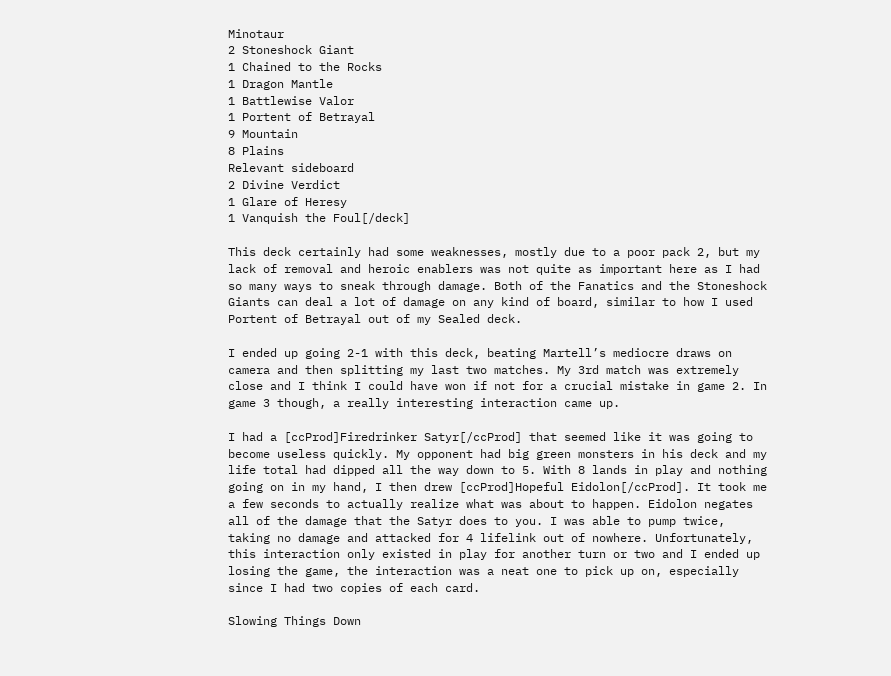Minotaur
2 Stoneshock Giant
1 Chained to the Rocks
1 Dragon Mantle
1 Battlewise Valor
1 Portent of Betrayal
9 Mountain
8 Plains
Relevant sideboard
2 Divine Verdict
1 Glare of Heresy
1 Vanquish the Foul[/deck]

This deck certainly had some weaknesses, mostly due to a poor pack 2, but my lack of removal and heroic enablers was not quite as important here as I had so many ways to sneak through damage. Both of the Fanatics and the Stoneshock Giants can deal a lot of damage on any kind of board, similar to how I used Portent of Betrayal out of my Sealed deck.

I ended up going 2-1 with this deck, beating Martell’s mediocre draws on camera and then splitting my last two matches. My 3rd match was extremely close and I think I could have won if not for a crucial mistake in game 2. In game 3 though, a really interesting interaction came up.

I had a [ccProd]Firedrinker Satyr[/ccProd] that seemed like it was going to become useless quickly. My opponent had big green monsters in his deck and my life total had dipped all the way down to 5. With 8 lands in play and nothing going on in my hand, I then drew [ccProd]Hopeful Eidolon[/ccProd]. It took me a few seconds to actually realize what was about to happen. Eidolon negates all of the damage that the Satyr does to you. I was able to pump twice, taking no damage and attacked for 4 lifelink out of nowhere. Unfortunately, this interaction only existed in play for another turn or two and I ended up losing the game, the interaction was a neat one to pick up on, especially since I had two copies of each card.

Slowing Things Down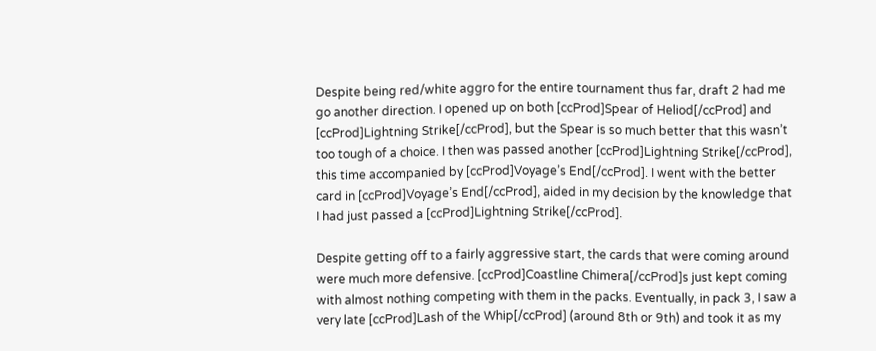Despite being red/white aggro for the entire tournament thus far, draft 2 had me go another direction. I opened up on both [ccProd]Spear of Heliod[/ccProd] and [ccProd]Lightning Strike[/ccProd], but the Spear is so much better that this wasn’t too tough of a choice. I then was passed another [ccProd]Lightning Strike[/ccProd], this time accompanied by [ccProd]Voyage’s End[/ccProd]. I went with the better card in [ccProd]Voyage’s End[/ccProd], aided in my decision by the knowledge that I had just passed a [ccProd]Lightning Strike[/ccProd].

Despite getting off to a fairly aggressive start, the cards that were coming around were much more defensive. [ccProd]Coastline Chimera[/ccProd]s just kept coming with almost nothing competing with them in the packs. Eventually, in pack 3, I saw a very late [ccProd]Lash of the Whip[/ccProd] (around 8th or 9th) and took it as my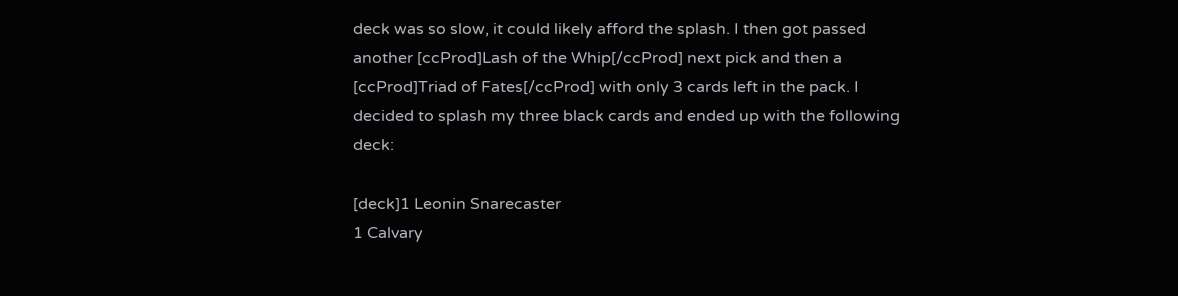deck was so slow, it could likely afford the splash. I then got passed another [ccProd]Lash of the Whip[/ccProd] next pick and then a [ccProd]Triad of Fates[/ccProd] with only 3 cards left in the pack. I decided to splash my three black cards and ended up with the following deck:

[deck]1 Leonin Snarecaster
1 Calvary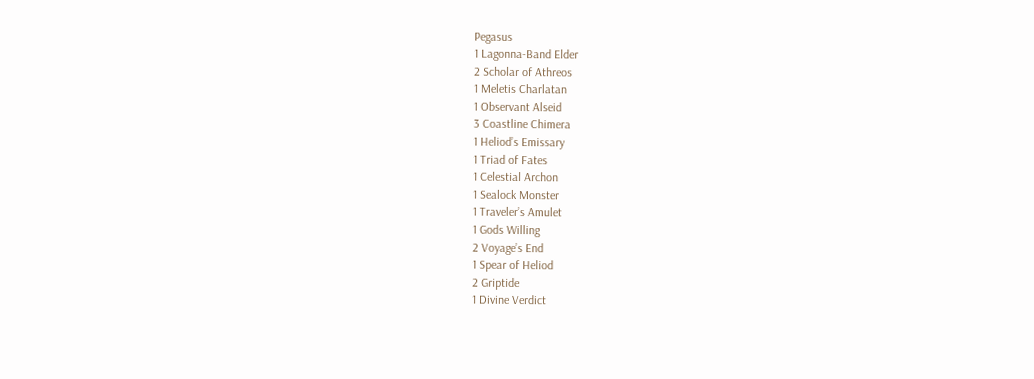Pegasus
1 Lagonna-Band Elder
2 Scholar of Athreos
1 Meletis Charlatan
1 Observant Alseid
3 Coastline Chimera
1 Heliod’s Emissary
1 Triad of Fates
1 Celestial Archon
1 Sealock Monster
1 Traveler’s Amulet
1 Gods Willing
2 Voyage’s End
1 Spear of Heliod
2 Griptide
1 Divine Verdict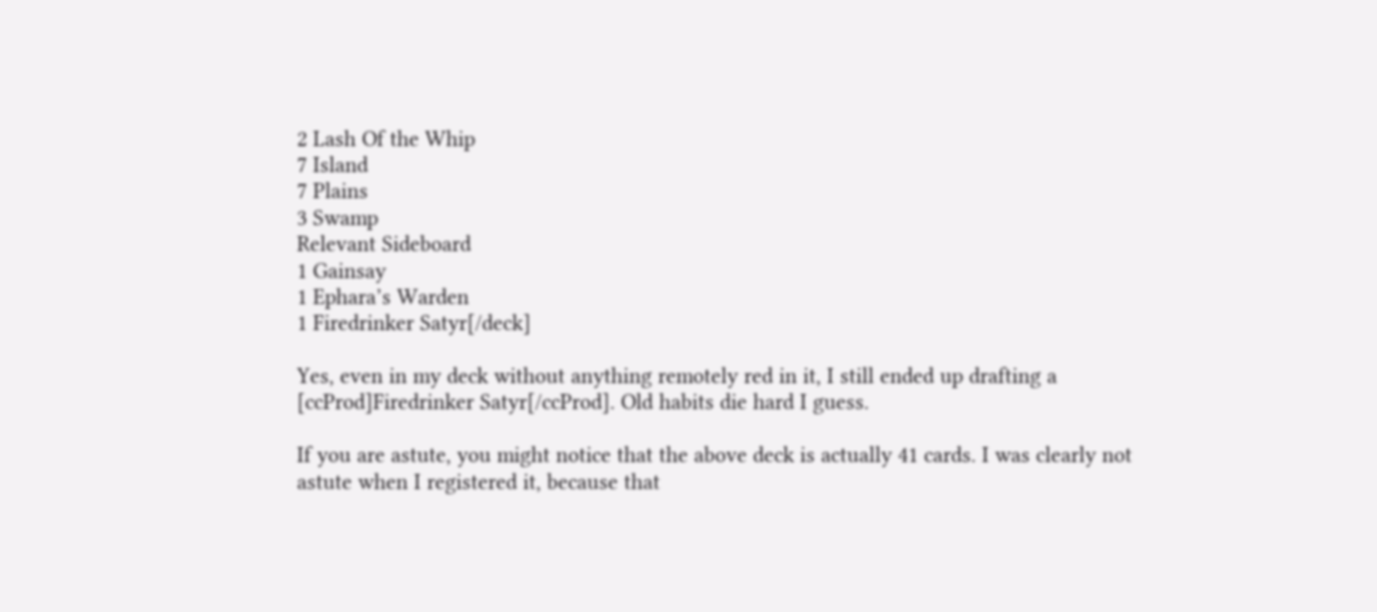2 Lash Of the Whip
7 Island
7 Plains
3 Swamp
Relevant Sideboard
1 Gainsay
1 Ephara’s Warden
1 Firedrinker Satyr[/deck]

Yes, even in my deck without anything remotely red in it, I still ended up drafting a [ccProd]Firedrinker Satyr[/ccProd]. Old habits die hard I guess.

If you are astute, you might notice that the above deck is actually 41 cards. I was clearly not astute when I registered it, because that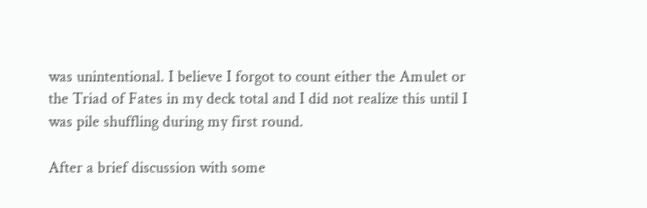was unintentional. I believe I forgot to count either the Amulet or the Triad of Fates in my deck total and I did not realize this until I was pile shuffling during my first round.

After a brief discussion with some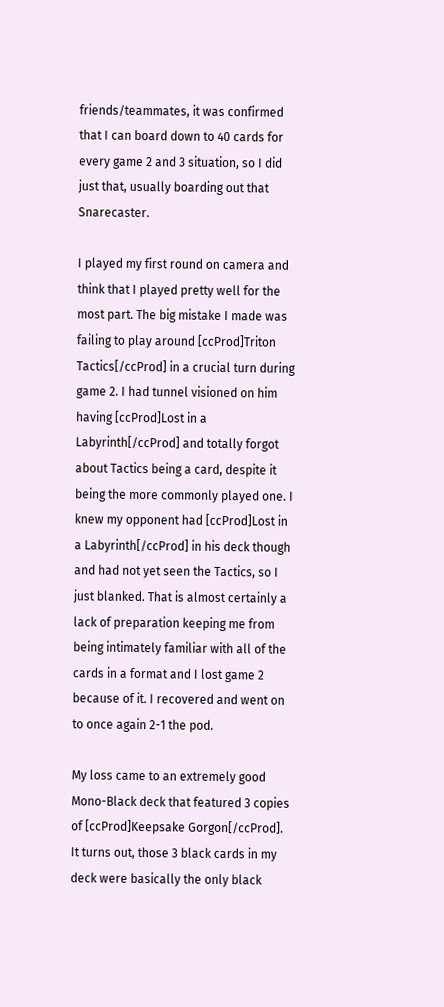friends/teammates, it was confirmed that I can board down to 40 cards for every game 2 and 3 situation, so I did just that, usually boarding out that Snarecaster.

I played my first round on camera and think that I played pretty well for the most part. The big mistake I made was failing to play around [ccProd]Triton Tactics[/ccProd] in a crucial turn during game 2. I had tunnel visioned on him having [ccProd]Lost in a Labyrinth[/ccProd] and totally forgot about Tactics being a card, despite it being the more commonly played one. I knew my opponent had [ccProd]Lost in a Labyrinth[/ccProd] in his deck though and had not yet seen the Tactics, so I just blanked. That is almost certainly a lack of preparation keeping me from being intimately familiar with all of the cards in a format and I lost game 2 because of it. I recovered and went on to once again 2-1 the pod.

My loss came to an extremely good Mono-Black deck that featured 3 copies of [ccProd]Keepsake Gorgon[/ccProd]. It turns out, those 3 black cards in my deck were basically the only black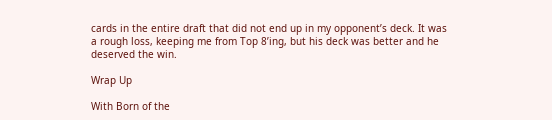cards in the entire draft that did not end up in my opponent’s deck. It was a rough loss, keeping me from Top 8’ing, but his deck was better and he deserved the win.

Wrap Up

With Born of the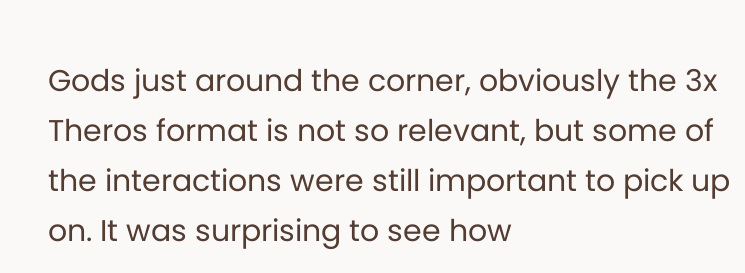Gods just around the corner, obviously the 3x Theros format is not so relevant, but some of the interactions were still important to pick up on. It was surprising to see how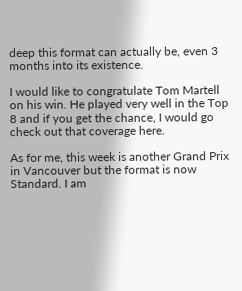deep this format can actually be, even 3 months into its existence.

I would like to congratulate Tom Martell on his win. He played very well in the Top 8 and if you get the chance, I would go check out that coverage here.

As for me, this week is another Grand Prix in Vancouver but the format is now Standard. I am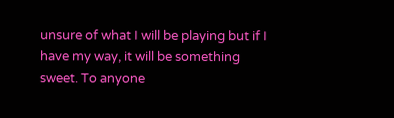unsure of what I will be playing but if I have my way, it will be something sweet. To anyone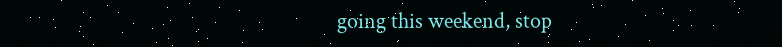going this weekend, stop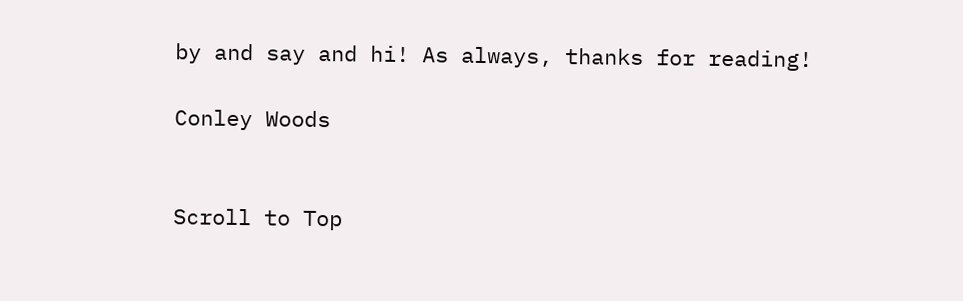by and say and hi! As always, thanks for reading!

Conley Woods


Scroll to Top